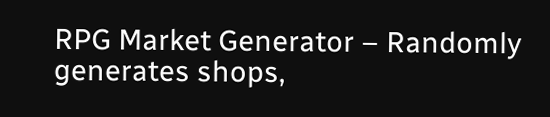RPG Market Generator – Randomly generates shops,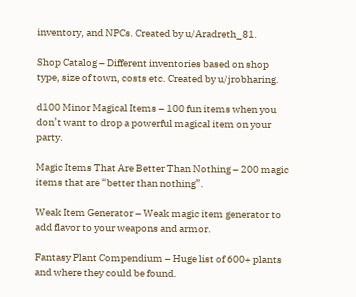inventory, and NPCs. Created by u/Aradreth_81.

Shop Catalog – Different inventories based on shop type, size of town, costs etc. Created by u/jrobharing.

d100 Minor Magical Items – 100 fun items when you don’t want to drop a powerful magical item on your party.

Magic Items That Are Better Than Nothing – 200 magic items that are “better than nothing”.

Weak Item Generator – Weak magic item generator to add flavor to your weapons and armor.

Fantasy Plant Compendium – Huge list of 600+ plants and where they could be found.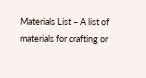Materials List – A list of materials for crafting or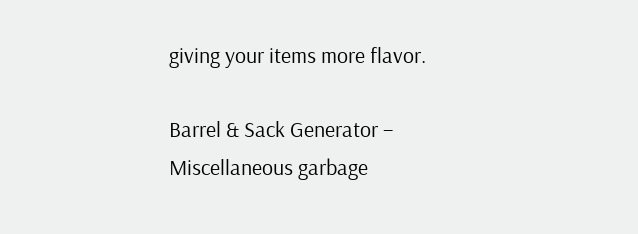giving your items more flavor.

Barrel & Sack Generator – Miscellaneous garbage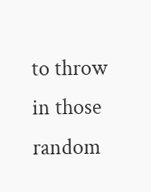to throw in those random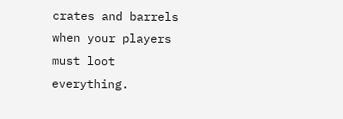crates and barrels when your players must loot everything.